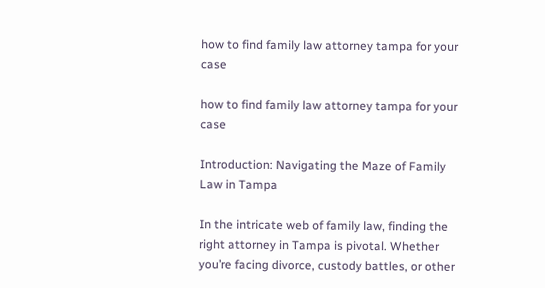how to find family law attorney tampa for your case

how to find family law attorney tampa for your case

Introduction: Navigating the Maze of Family Law in Tampa

In the intricate web of family law, finding the right attorney in Tampa is pivotal. Whether you’re facing divorce, custody battles, or other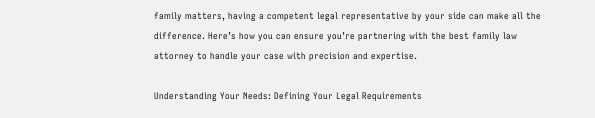family matters, having a competent legal representative by your side can make all the difference. Here’s how you can ensure you’re partnering with the best family law attorney to handle your case with precision and expertise.

Understanding Your Needs: Defining Your Legal Requirements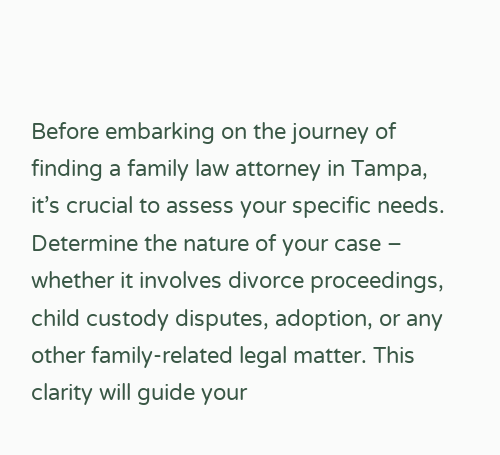Before embarking on the journey of finding a family law attorney in Tampa, it’s crucial to assess your specific needs. Determine the nature of your case – whether it involves divorce proceedings, child custody disputes, adoption, or any other family-related legal matter. This clarity will guide your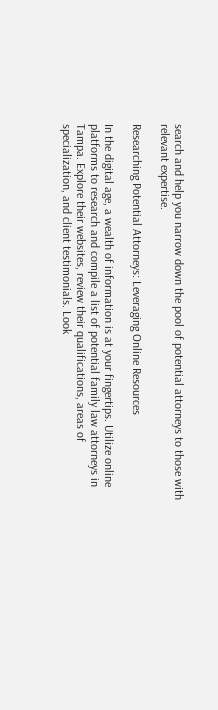search and help you narrow down the pool of potential attorneys to those with relevant expertise.

Researching Potential Attorneys: Leveraging Online Resources

In the digital age, a wealth of information is at your fingertips. Utilize online platforms to research and compile a list of potential family law attorneys in Tampa. Explore their websites, review their qualifications, areas of specialization, and client testimonials. Look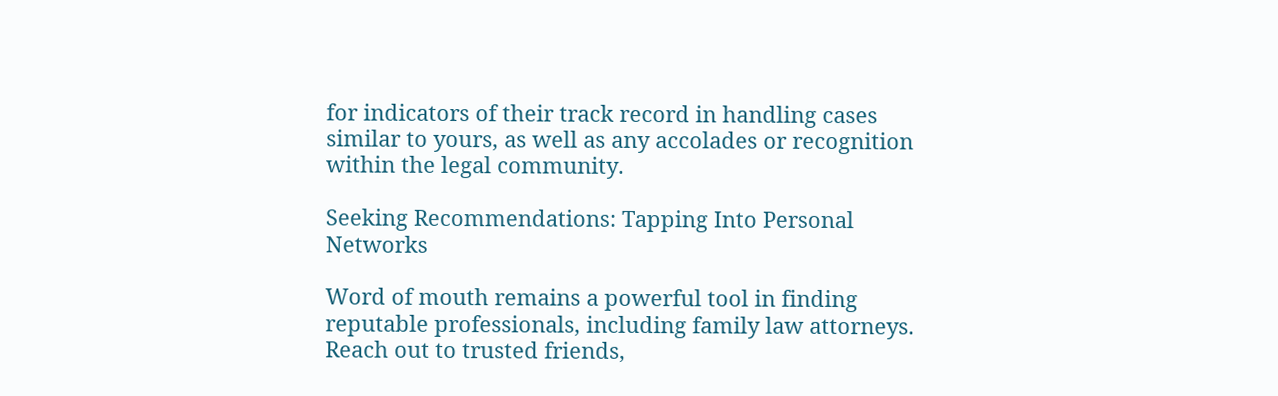for indicators of their track record in handling cases similar to yours, as well as any accolades or recognition within the legal community.

Seeking Recommendations: Tapping Into Personal Networks

Word of mouth remains a powerful tool in finding reputable professionals, including family law attorneys. Reach out to trusted friends,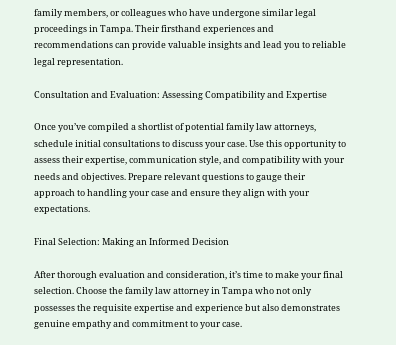family members, or colleagues who have undergone similar legal proceedings in Tampa. Their firsthand experiences and recommendations can provide valuable insights and lead you to reliable legal representation.

Consultation and Evaluation: Assessing Compatibility and Expertise

Once you’ve compiled a shortlist of potential family law attorneys, schedule initial consultations to discuss your case. Use this opportunity to assess their expertise, communication style, and compatibility with your needs and objectives. Prepare relevant questions to gauge their approach to handling your case and ensure they align with your expectations.

Final Selection: Making an Informed Decision

After thorough evaluation and consideration, it’s time to make your final selection. Choose the family law attorney in Tampa who not only possesses the requisite expertise and experience but also demonstrates genuine empathy and commitment to your case.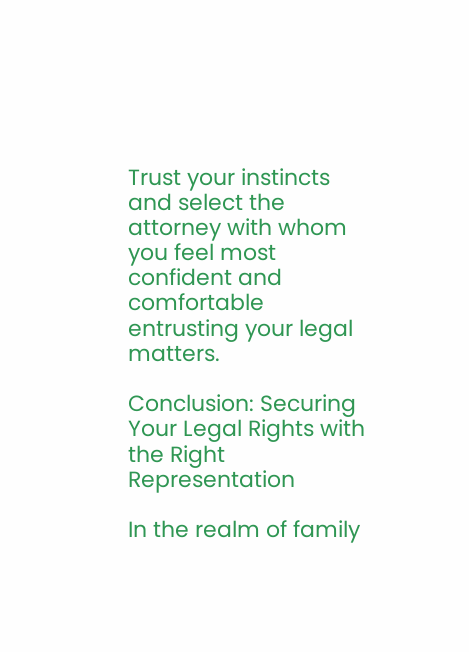Trust your instincts and select the attorney with whom you feel most confident and comfortable entrusting your legal matters.

Conclusion: Securing Your Legal Rights with the Right Representation

In the realm of family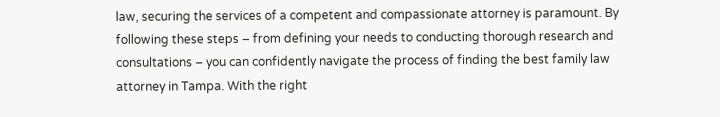law, securing the services of a competent and compassionate attorney is paramount. By following these steps – from defining your needs to conducting thorough research and consultations – you can confidently navigate the process of finding the best family law attorney in Tampa. With the right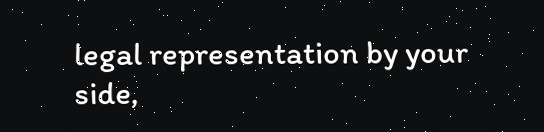legal representation by your side,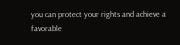you can protect your rights and achieve a favorable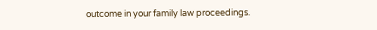outcome in your family law proceedings.